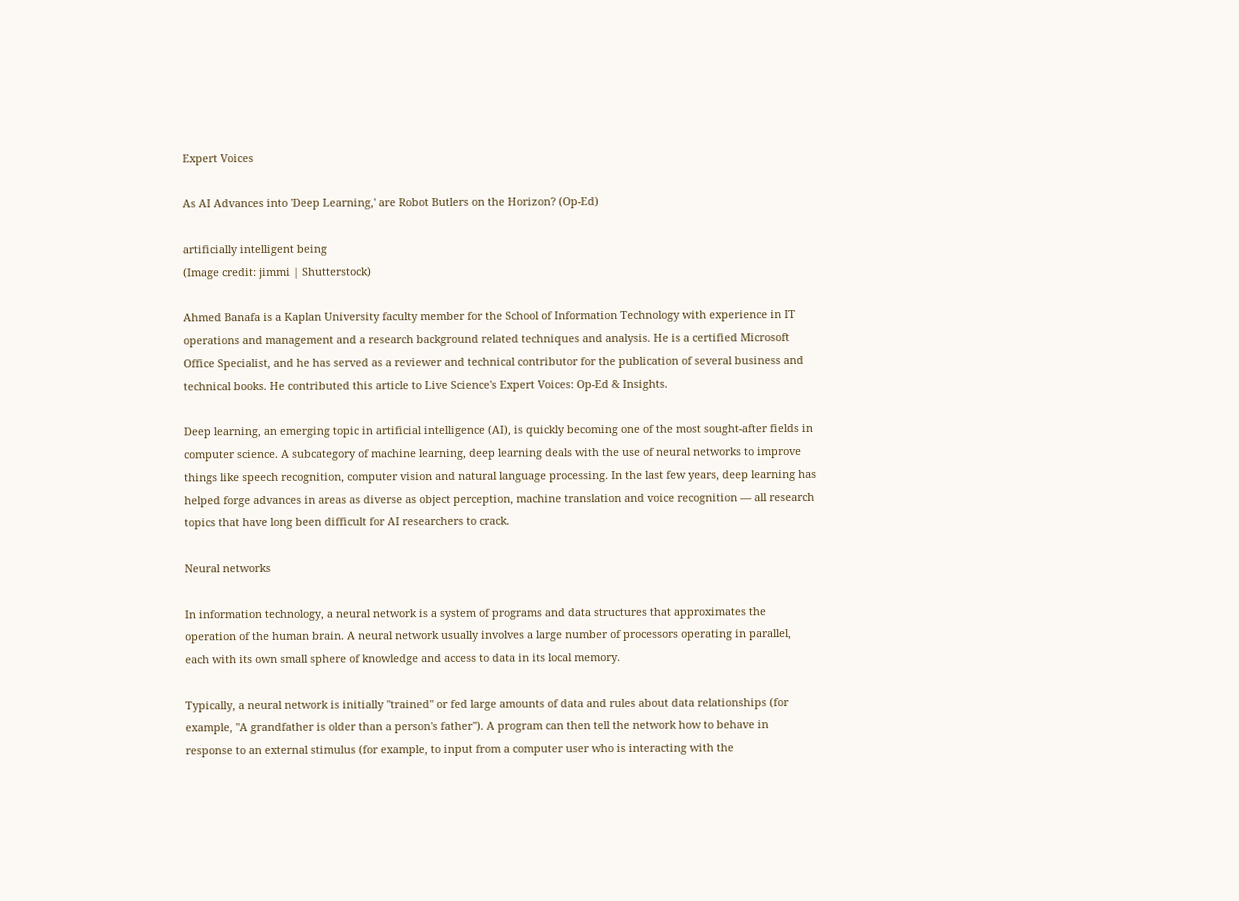Expert Voices

As AI Advances into 'Deep Learning,' are Robot Butlers on the Horizon? (Op-Ed)

artificially intelligent being
(Image credit: jimmi | Shutterstock)

Ahmed Banafa is a Kaplan University faculty member for the School of Information Technology with experience in IT operations and management and a research background related techniques and analysis. He is a certified Microsoft Office Specialist, and he has served as a reviewer and technical contributor for the publication of several business and technical books. He contributed this article to Live Science's Expert Voices: Op-Ed & Insights.

Deep learning, an emerging topic in artificial intelligence (AI), is quickly becoming one of the most sought-after fields in computer science. A subcategory of machine learning, deep learning deals with the use of neural networks to improve things like speech recognition, computer vision and natural language processing. In the last few years, deep learning has helped forge advances in areas as diverse as object perception, machine translation and voice recognition — all research topics that have long been difficult for AI researchers to crack.

Neural networks

In information technology, a neural network is a system of programs and data structures that approximates the operation of the human brain. A neural network usually involves a large number of processors operating in parallel, each with its own small sphere of knowledge and access to data in its local memory.

Typically, a neural network is initially "trained" or fed large amounts of data and rules about data relationships (for example, "A grandfather is older than a person's father"). A program can then tell the network how to behave in response to an external stimulus (for example, to input from a computer user who is interacting with the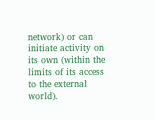network) or can initiate activity on its own (within the limits of its access to the external world).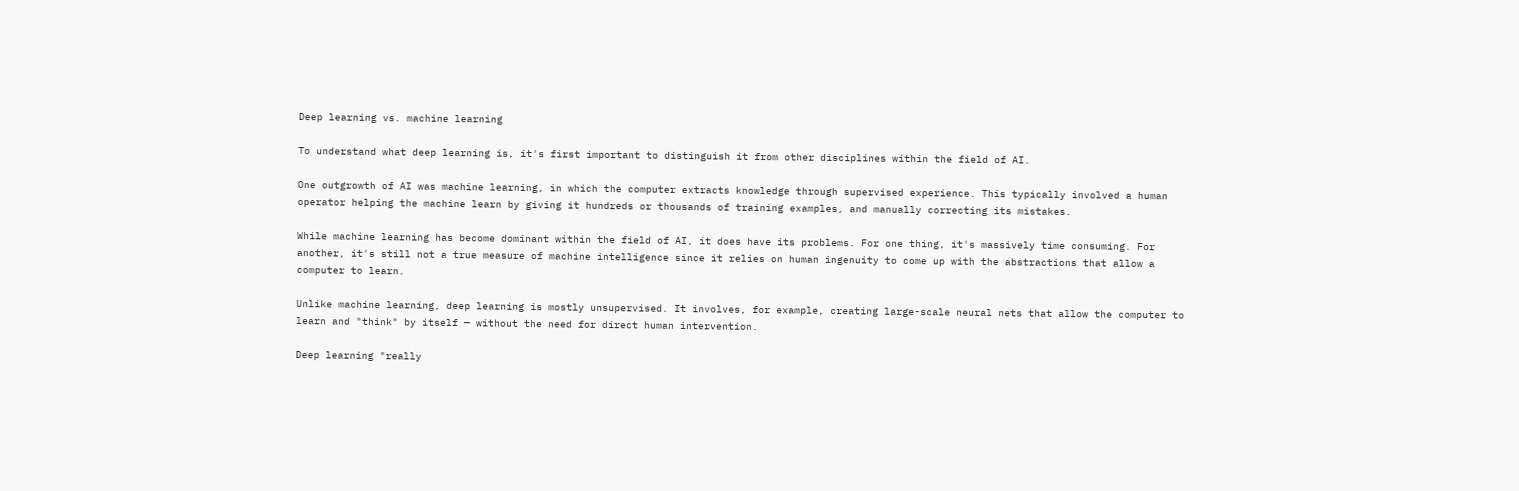Deep learning vs. machine learning

To understand what deep learning is, it's first important to distinguish it from other disciplines within the field of AI.

One outgrowth of AI was machine learning, in which the computer extracts knowledge through supervised experience. This typically involved a human operator helping the machine learn by giving it hundreds or thousands of training examples, and manually correcting its mistakes.

While machine learning has become dominant within the field of AI, it does have its problems. For one thing, it's massively time consuming. For another, it's still not a true measure of machine intelligence since it relies on human ingenuity to come up with the abstractions that allow a computer to learn.

Unlike machine learning, deep learning is mostly unsupervised. It involves, for example, creating large-scale neural nets that allow the computer to learn and "think" by itself — without the need for direct human intervention.

Deep learning "really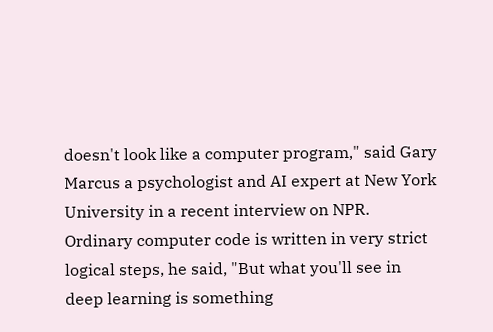doesn't look like a computer program," said Gary Marcus a psychologist and AI expert at New York University in a recent interview on NPR. Ordinary computer code is written in very strict logical steps, he said, "But what you'll see in deep learning is something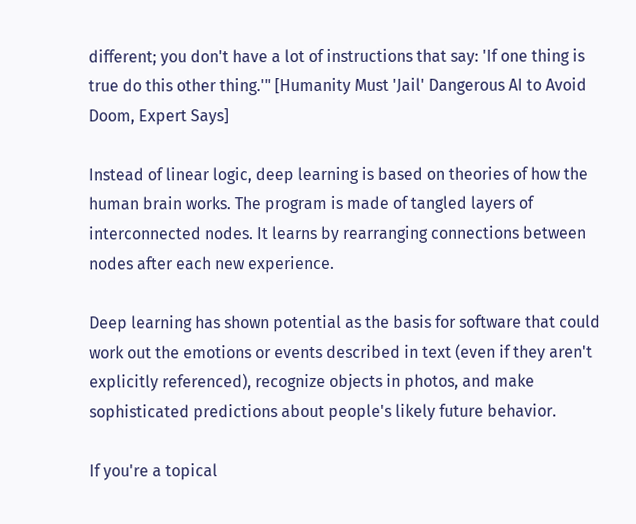different; you don't have a lot of instructions that say: 'If one thing is true do this other thing.'" [Humanity Must 'Jail' Dangerous AI to Avoid Doom, Expert Says]

Instead of linear logic, deep learning is based on theories of how the human brain works. The program is made of tangled layers of interconnected nodes. It learns by rearranging connections between nodes after each new experience.

Deep learning has shown potential as the basis for software that could work out the emotions or events described in text (even if they aren't explicitly referenced), recognize objects in photos, and make sophisticated predictions about people's likely future behavior.

If you're a topical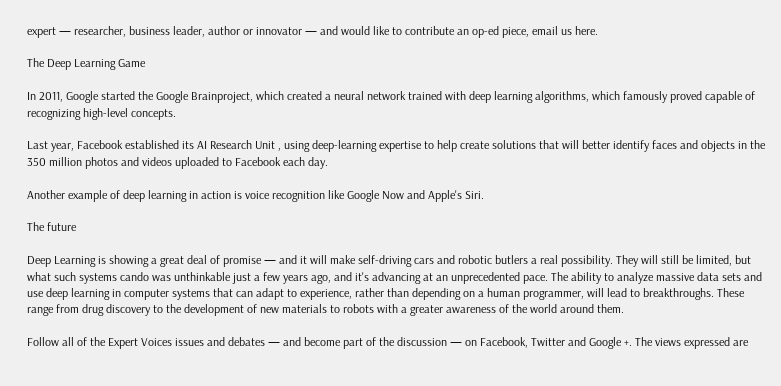expert — researcher, business leader, author or innovator — and would like to contribute an op-ed piece, email us here.

The Deep Learning Game

In 2011, Google started the Google Brainproject, which created a neural network trained with deep learning algorithms, which famously proved capable of recognizing high-level concepts.

Last year, Facebook established its AI Research Unit , using deep-learning expertise to help create solutions that will better identify faces and objects in the 350 million photos and videos uploaded to Facebook each day.

Another example of deep learning in action is voice recognition like Google Now and Apple's Siri.

The future

Deep Learning is showing a great deal of promise — and it will make self-driving cars and robotic butlers a real possibility. They will still be limited, but what such systems cando was unthinkable just a few years ago, and it's advancing at an unprecedented pace. The ability to analyze massive data sets and use deep learning in computer systems that can adapt to experience, rather than depending on a human programmer, will lead to breakthroughs. These range from drug discovery to the development of new materials to robots with a greater awareness of the world around them.

Follow all of the Expert Voices issues and debates — and become part of the discussion — on Facebook, Twitter and Google +. The views expressed are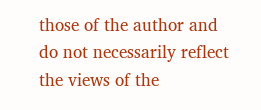those of the author and do not necessarily reflect the views of the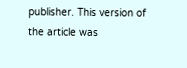publisher. This version of the article was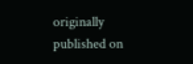originally published on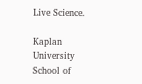Live Science.

Kaplan University School of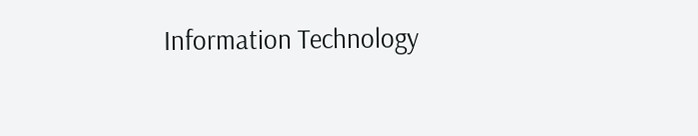Information Technology